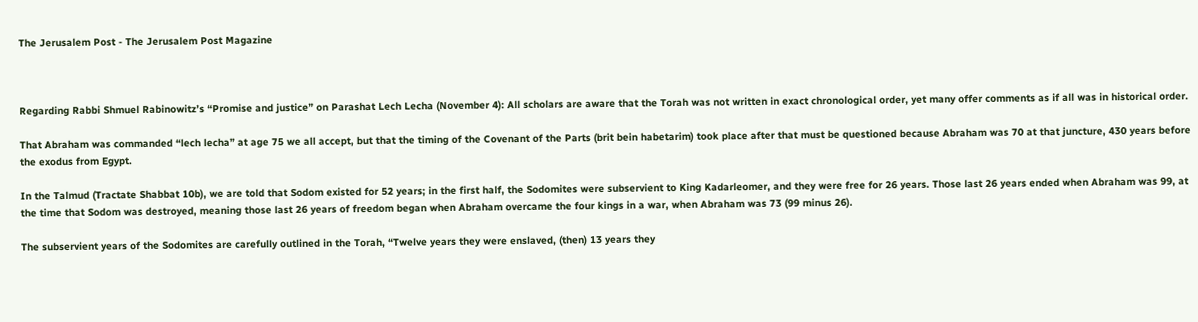The Jerusalem Post - The Jerusalem Post Magazine



Regarding Rabbi Shmuel Rabinowitz’s “Promise and justice” on Parashat Lech Lecha (November 4): All scholars are aware that the Torah was not written in exact chronological order, yet many offer comments as if all was in historical order.

That Abraham was commanded “lech lecha” at age 75 we all accept, but that the timing of the Covenant of the Parts (brit bein habetarim) took place after that must be questioned because Abraham was 70 at that juncture, 430 years before the exodus from Egypt.

In the Talmud (Tractate Shabbat 10b), we are told that Sodom existed for 52 years; in the first half, the Sodomites were subservient to King Kadarleomer, and they were free for 26 years. Those last 26 years ended when Abraham was 99, at the time that Sodom was destroyed, meaning those last 26 years of freedom began when Abraham overcame the four kings in a war, when Abraham was 73 (99 minus 26).

The subservient years of the Sodomites are carefully outlined in the Torah, “Twelve years they were enslaved, (then) 13 years they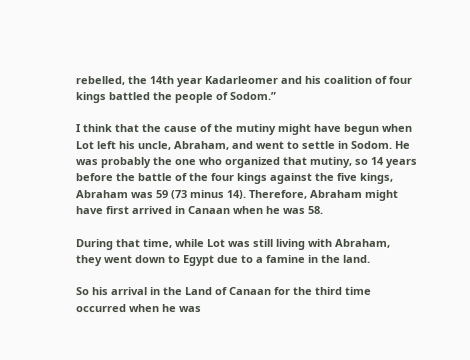rebelled, the 14th year Kadarleomer and his coalition of four kings battled the people of Sodom.”

I think that the cause of the mutiny might have begun when Lot left his uncle, Abraham, and went to settle in Sodom. He was probably the one who organized that mutiny, so 14 years before the battle of the four kings against the five kings, Abraham was 59 (73 minus 14). Therefore, Abraham might have first arrived in Canaan when he was 58.

During that time, while Lot was still living with Abraham, they went down to Egypt due to a famine in the land.

So his arrival in the Land of Canaan for the third time occurred when he was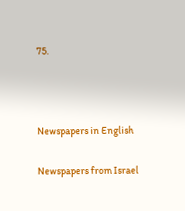75.



Newspapers in English

Newspapers from Israel